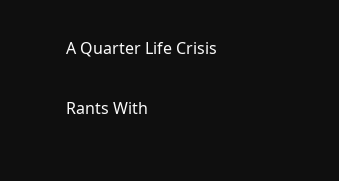A Quarter Life Crisis

Rants With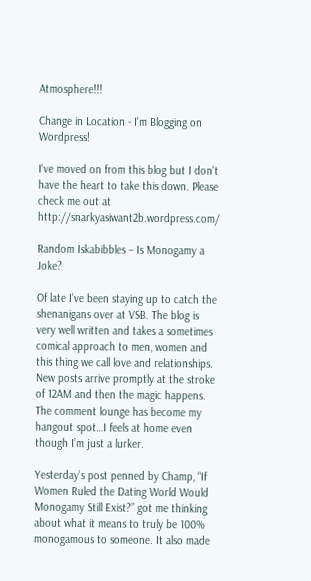Atmosphere!!!

Change in Location - I'm Blogging on Wordpress!

I've moved on from this blog but I don't have the heart to take this down. Please check me out at http://snarkyasiwant2b.wordpress.com/

Random Iskabibbles – Is Monogamy a Joke?

Of late I’ve been staying up to catch the shenanigans over at VSB. The blog is very well written and takes a sometimes comical approach to men, women and this thing we call love and relationships. New posts arrive promptly at the stroke of 12AM and then the magic happens. The comment lounge has become my hangout spot…I feels at home even though I’m just a lurker.

Yesterday’s post penned by Champ, “If Women Ruled the Dating World Would Monogamy Still Exist?” got me thinking about what it means to truly be 100% monogamous to someone. It also made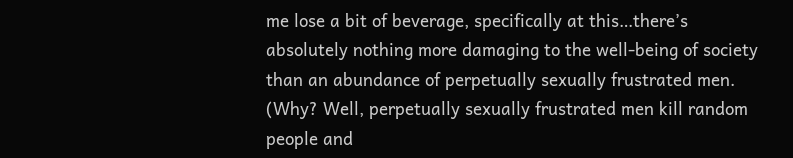me lose a bit of beverage, specifically at this…there’s absolutely nothing more damaging to the well-being of society than an abundance of perpetually sexually frustrated men. (Why? Well, perpetually sexually frustrated men kill random people and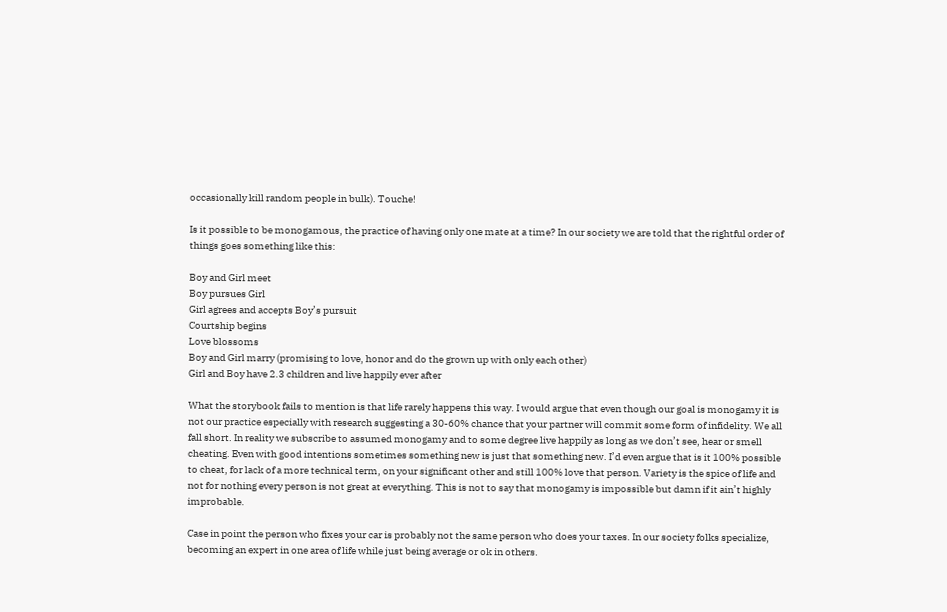occasionally kill random people in bulk). Touche!

Is it possible to be monogamous, the practice of having only one mate at a time? In our society we are told that the rightful order of things goes something like this:

Boy and Girl meet
Boy pursues Girl
Girl agrees and accepts Boy’s pursuit
Courtship begins
Love blossoms
Boy and Girl marry (promising to love, honor and do the grown up with only each other)
Girl and Boy have 2.3 children and live happily ever after

What the storybook fails to mention is that life rarely happens this way. I would argue that even though our goal is monogamy it is not our practice especially with research suggesting a 30-60% chance that your partner will commit some form of infidelity. We all fall short. In reality we subscribe to assumed monogamy and to some degree live happily as long as we don’t see, hear or smell cheating. Even with good intentions sometimes something new is just that something new. I’d even argue that is it 100% possible to cheat, for lack of a more technical term, on your significant other and still 100% love that person. Variety is the spice of life and not for nothing every person is not great at everything. This is not to say that monogamy is impossible but damn if it ain’t highly improbable.

Case in point the person who fixes your car is probably not the same person who does your taxes. In our society folks specialize, becoming an expert in one area of life while just being average or ok in others.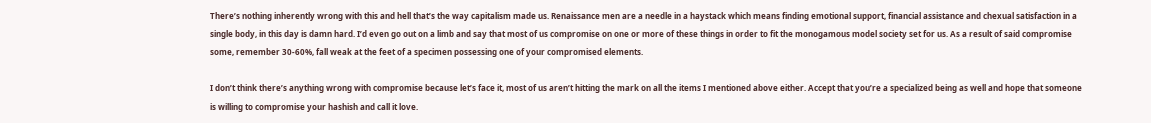There’s nothing inherently wrong with this and hell that’s the way capitalism made us. Renaissance men are a needle in a haystack which means finding emotional support, financial assistance and chexual satisfaction in a single body, in this day is damn hard. I’d even go out on a limb and say that most of us compromise on one or more of these things in order to fit the monogamous model society set for us. As a result of said compromise some, remember 30-60%, fall weak at the feet of a specimen possessing one of your compromised elements.

I don’t think there’s anything wrong with compromise because let’s face it, most of us aren’t hitting the mark on all the items I mentioned above either. Accept that you’re a specialized being as well and hope that someone is willing to compromise your hashish and call it love.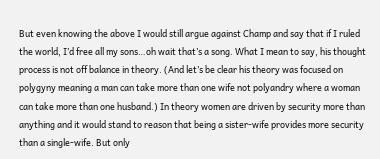But even knowing the above I would still argue against Champ and say that if I ruled the world, I’d free all my sons…oh wait that’s a song. What I mean to say, his thought process is not off balance in theory. (And let’s be clear his theory was focused on polygyny meaning a man can take more than one wife not polyandry where a woman can take more than one husband.) In theory women are driven by security more than anything and it would stand to reason that being a sister-wife provides more security than a single-wife. But only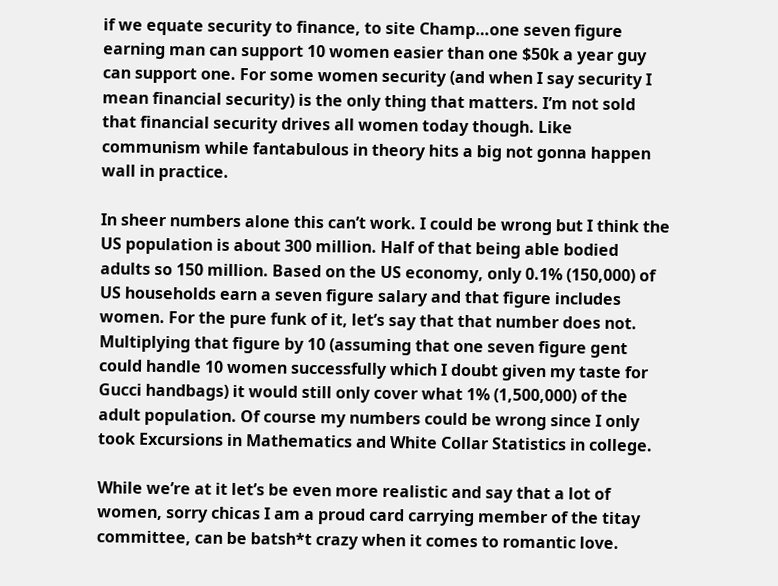if we equate security to finance, to site Champ…one seven figure earning man can support 10 women easier than one $50k a year guy can support one. For some women security (and when I say security I mean financial security) is the only thing that matters. I’m not sold that financial security drives all women today though. Like communism while fantabulous in theory hits a big not gonna happen wall in practice.

In sheer numbers alone this can’t work. I could be wrong but I think the US population is about 300 million. Half of that being able bodied adults so 150 million. Based on the US economy, only 0.1% (150,000) of US households earn a seven figure salary and that figure includes women. For the pure funk of it, let’s say that that number does not. Multiplying that figure by 10 (assuming that one seven figure gent could handle 10 women successfully which I doubt given my taste for Gucci handbags) it would still only cover what 1% (1,500,000) of the adult population. Of course my numbers could be wrong since I only took Excursions in Mathematics and White Collar Statistics in college.

While we’re at it let’s be even more realistic and say that a lot of women, sorry chicas I am a proud card carrying member of the titay committee, can be batsh*t crazy when it comes to romantic love.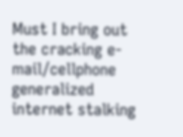Must I bring out the cracking e-mail/cellphone generalized internet stalking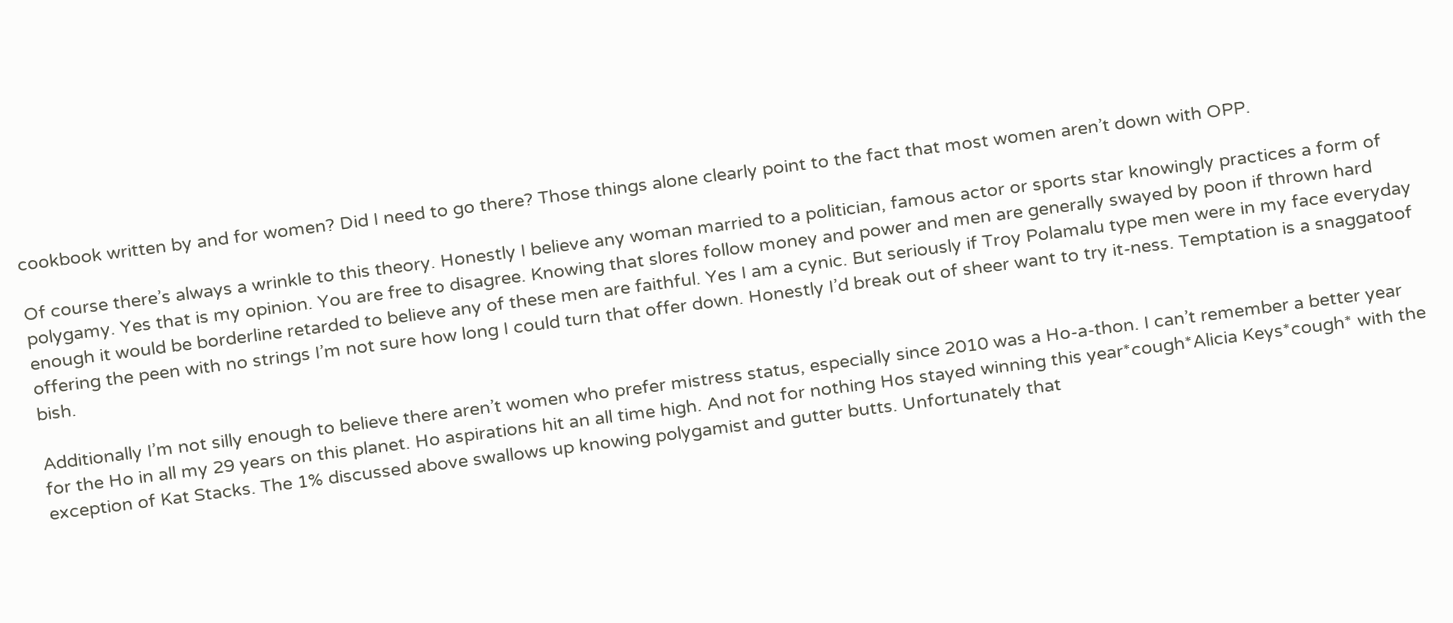cookbook written by and for women? Did I need to go there? Those things alone clearly point to the fact that most women aren’t down with OPP.

Of course there’s always a wrinkle to this theory. Honestly I believe any woman married to a politician, famous actor or sports star knowingly practices a form of polygamy. Yes that is my opinion. You are free to disagree. Knowing that slores follow money and power and men are generally swayed by poon if thrown hard enough it would be borderline retarded to believe any of these men are faithful. Yes I am a cynic. But seriously if Troy Polamalu type men were in my face everyday offering the peen with no strings I’m not sure how long I could turn that offer down. Honestly I’d break out of sheer want to try it-ness. Temptation is a snaggatoof bish.

Additionally I’m not silly enough to believe there aren’t women who prefer mistress status, especially since 2010 was a Ho-a-thon. I can’t remember a better year for the Ho in all my 29 years on this planet. Ho aspirations hit an all time high. And not for nothing Hos stayed winning this year*cough*Alicia Keys*cough* with the exception of Kat Stacks. The 1% discussed above swallows up knowing polygamist and gutter butts. Unfortunately that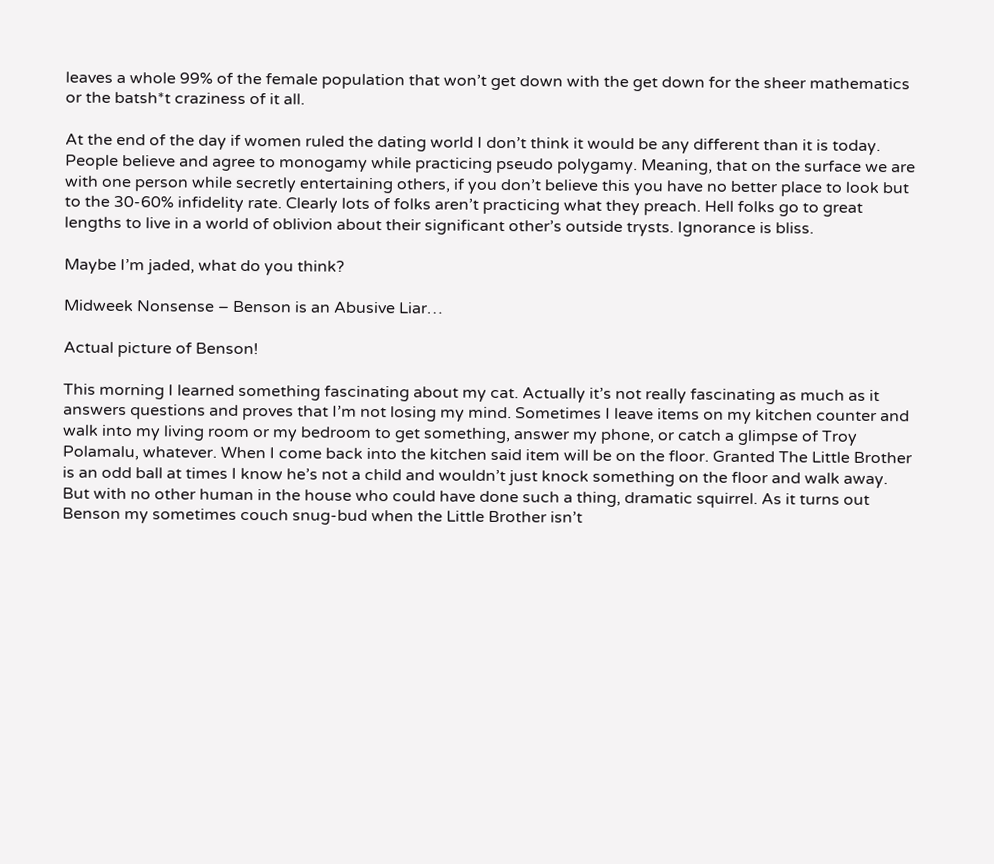leaves a whole 99% of the female population that won’t get down with the get down for the sheer mathematics or the batsh*t craziness of it all.

At the end of the day if women ruled the dating world I don’t think it would be any different than it is today. People believe and agree to monogamy while practicing pseudo polygamy. Meaning, that on the surface we are with one person while secretly entertaining others, if you don’t believe this you have no better place to look but to the 30-60% infidelity rate. Clearly lots of folks aren’t practicing what they preach. Hell folks go to great lengths to live in a world of oblivion about their significant other’s outside trysts. Ignorance is bliss.

Maybe I’m jaded, what do you think?

Midweek Nonsense – Benson is an Abusive Liar…

Actual picture of Benson!

This morning I learned something fascinating about my cat. Actually it’s not really fascinating as much as it answers questions and proves that I’m not losing my mind. Sometimes I leave items on my kitchen counter and walk into my living room or my bedroom to get something, answer my phone, or catch a glimpse of Troy Polamalu, whatever. When I come back into the kitchen said item will be on the floor. Granted The Little Brother is an odd ball at times I know he’s not a child and wouldn’t just knock something on the floor and walk away. But with no other human in the house who could have done such a thing, dramatic squirrel. As it turns out Benson my sometimes couch snug-bud when the Little Brother isn’t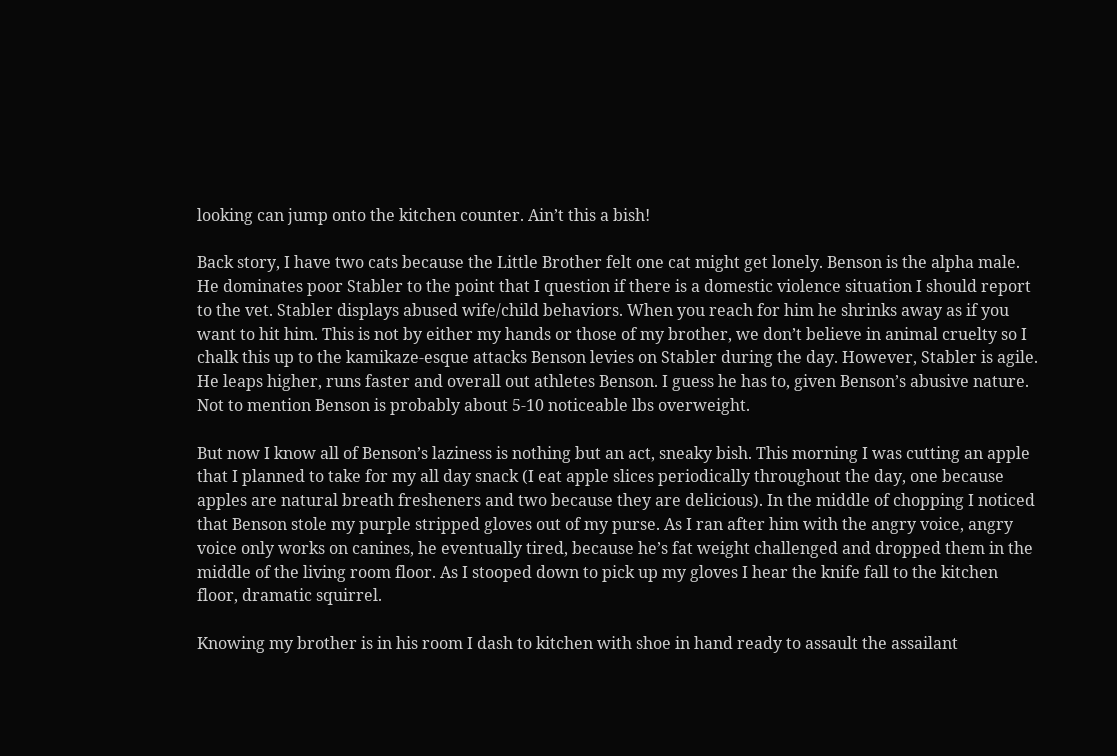looking can jump onto the kitchen counter. Ain’t this a bish!

Back story, I have two cats because the Little Brother felt one cat might get lonely. Benson is the alpha male. He dominates poor Stabler to the point that I question if there is a domestic violence situation I should report to the vet. Stabler displays abused wife/child behaviors. When you reach for him he shrinks away as if you want to hit him. This is not by either my hands or those of my brother, we don’t believe in animal cruelty so I chalk this up to the kamikaze-esque attacks Benson levies on Stabler during the day. However, Stabler is agile. He leaps higher, runs faster and overall out athletes Benson. I guess he has to, given Benson’s abusive nature. Not to mention Benson is probably about 5-10 noticeable lbs overweight.

But now I know all of Benson’s laziness is nothing but an act, sneaky bish. This morning I was cutting an apple that I planned to take for my all day snack (I eat apple slices periodically throughout the day, one because apples are natural breath fresheners and two because they are delicious). In the middle of chopping I noticed that Benson stole my purple stripped gloves out of my purse. As I ran after him with the angry voice, angry voice only works on canines, he eventually tired, because he’s fat weight challenged and dropped them in the middle of the living room floor. As I stooped down to pick up my gloves I hear the knife fall to the kitchen floor, dramatic squirrel.

Knowing my brother is in his room I dash to kitchen with shoe in hand ready to assault the assailant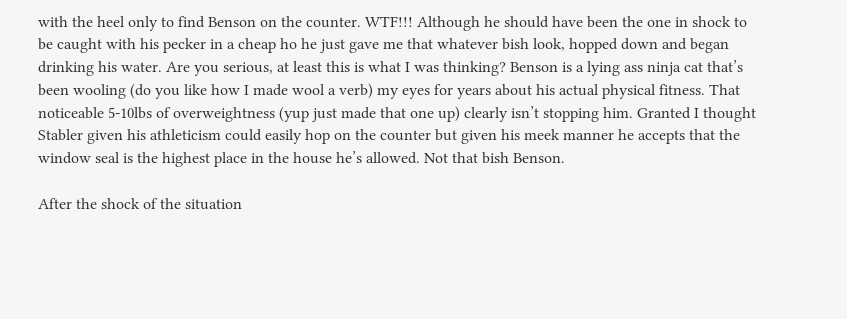with the heel only to find Benson on the counter. WTF!!! Although he should have been the one in shock to be caught with his pecker in a cheap ho he just gave me that whatever bish look, hopped down and began drinking his water. Are you serious, at least this is what I was thinking? Benson is a lying ass ninja cat that’s been wooling (do you like how I made wool a verb) my eyes for years about his actual physical fitness. That noticeable 5-10lbs of overweightness (yup just made that one up) clearly isn’t stopping him. Granted I thought Stabler given his athleticism could easily hop on the counter but given his meek manner he accepts that the window seal is the highest place in the house he’s allowed. Not that bish Benson.

After the shock of the situation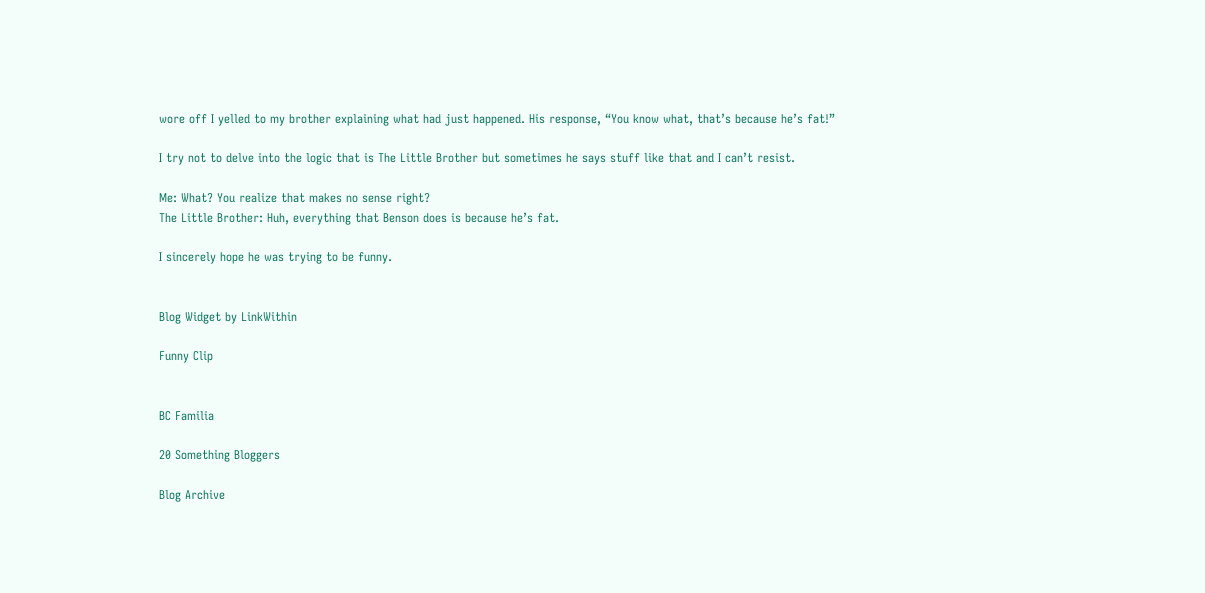wore off I yelled to my brother explaining what had just happened. His response, “You know what, that’s because he’s fat!”

I try not to delve into the logic that is The Little Brother but sometimes he says stuff like that and I can’t resist.

Me: What? You realize that makes no sense right?
The Little Brother: Huh, everything that Benson does is because he’s fat.

I sincerely hope he was trying to be funny.


Blog Widget by LinkWithin

Funny Clip


BC Familia

20 Something Bloggers

Blog Archive